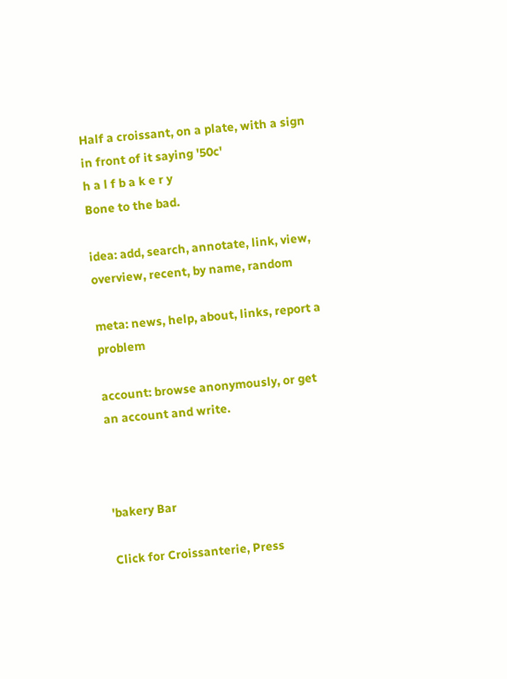Half a croissant, on a plate, with a sign in front of it saying '50c'
h a l f b a k e r y
Bone to the bad.

idea: add, search, annotate, link, view, overview, recent, by name, random

meta: news, help, about, links, report a problem

account: browse anonymously, or get an account and write.



'bakery Bar

Click for Croissanterie, Press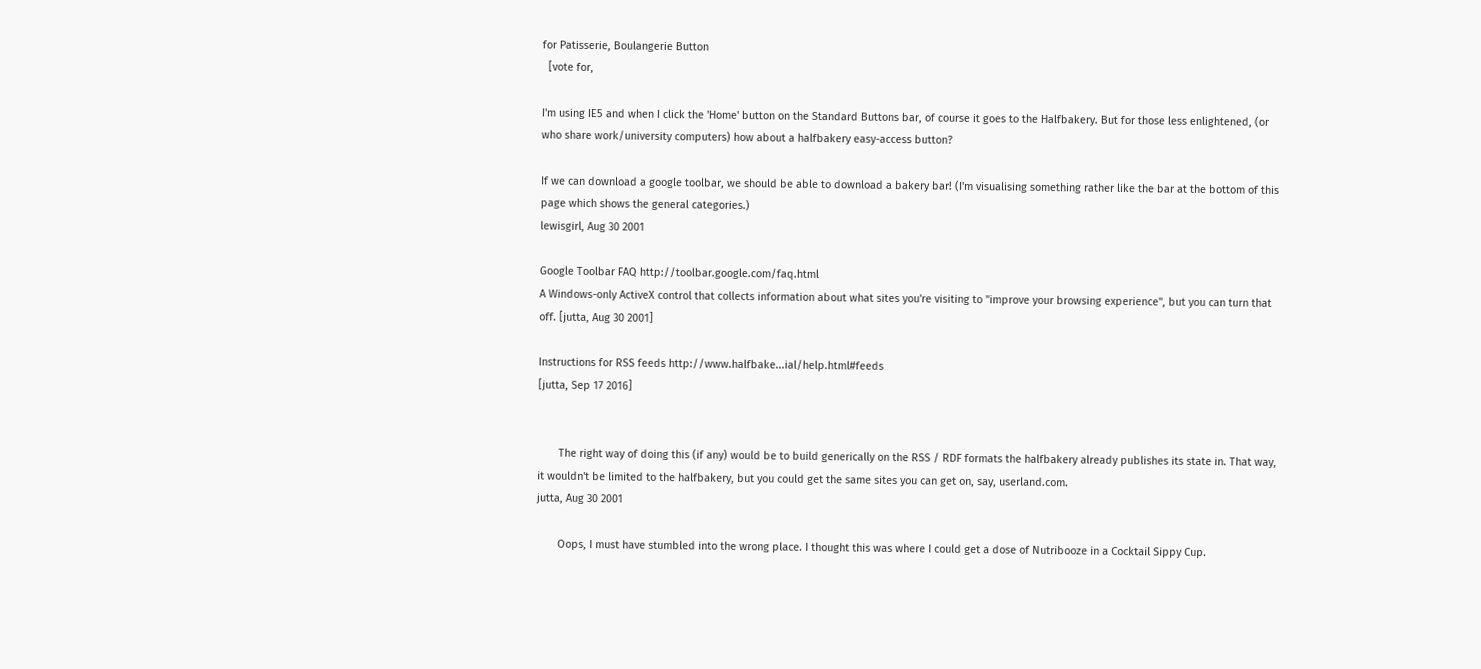for Patisserie, Boulangerie Button
  [vote for,

I'm using IE5 and when I click the 'Home' button on the Standard Buttons bar, of course it goes to the Halfbakery. But for those less enlightened, (or who share work/university computers) how about a halfbakery easy-access button?

If we can download a google toolbar, we should be able to download a bakery bar! (I'm visualising something rather like the bar at the bottom of this page which shows the general categories.)
lewisgirl, Aug 30 2001

Google Toolbar FAQ http://toolbar.google.com/faq.html
A Windows-only ActiveX control that collects information about what sites you're visiting to "improve your browsing experience", but you can turn that off. [jutta, Aug 30 2001]

Instructions for RSS feeds http://www.halfbake...ial/help.html#feeds
[jutta, Sep 17 2016]


       The right way of doing this (if any) would be to build generically on the RSS / RDF formats the halfbakery already publishes its state in. That way, it wouldn't be limited to the halfbakery, but you could get the same sites you can get on, say, userland.com.
jutta, Aug 30 2001

       Oops, I must have stumbled into the wrong place. I thought this was where I could get a dose of Nutribooze in a Cocktail Sippy Cup.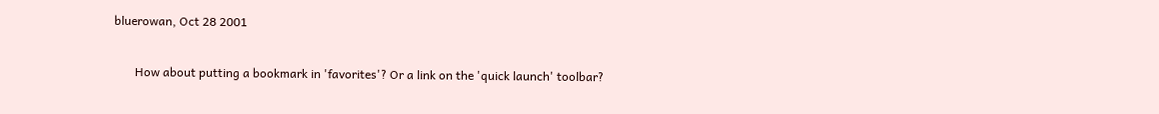bluerowan, Oct 28 2001

       How about putting a bookmark in 'favorites'? Or a link on the 'quick launch' toolbar?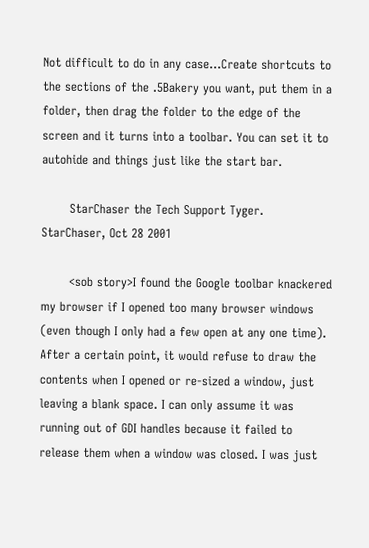Not difficult to do in any case...Create shortcuts to the sections of the .5Bakery you want, put them in a folder, then drag the folder to the edge of the screen and it turns into a toolbar. You can set it to autohide and things just like the start bar.

       StarChaser the Tech Support Tyger.
StarChaser, Oct 28 2001

       <sob story>I found the Google toolbar knackered my browser if I opened too many browser windows (even though I only had a few open at any one time). After a certain point, it would refuse to draw the contents when I opened or re-sized a window, just leaving a blank space. I can only assume it was running out of GDI handles because it failed to release them when a window was closed. I was just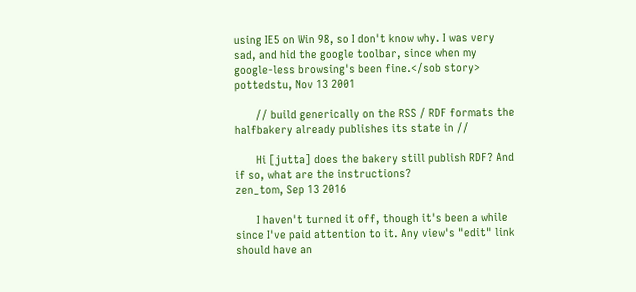using IE5 on Win 98, so I don't know why. I was very sad, and hid the google toolbar, since when my google-less browsing's been fine.</sob story>
pottedstu, Nov 13 2001

       // build generically on the RSS / RDF formats the halfbakery already publishes its state in //

       Hi [jutta] does the bakery still publish RDF? And if so, what are the instructions?
zen_tom, Sep 13 2016

       I haven't turned it off, though it's been a while since I've paid attention to it. Any view's "edit" link should have an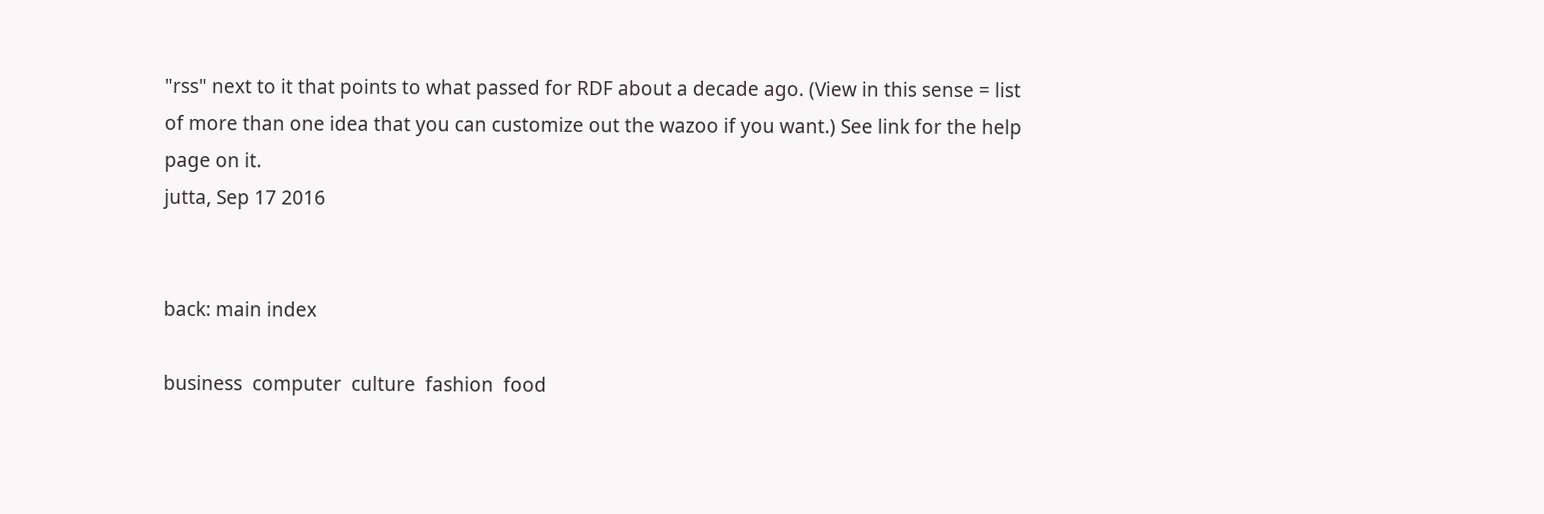"rss" next to it that points to what passed for RDF about a decade ago. (View in this sense = list of more than one idea that you can customize out the wazoo if you want.) See link for the help page on it.
jutta, Sep 17 2016


back: main index

business  computer  culture  fashion  food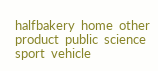halfbakery  home  other  product  public  science  sport  vehicle